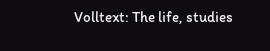Volltext: The life, studies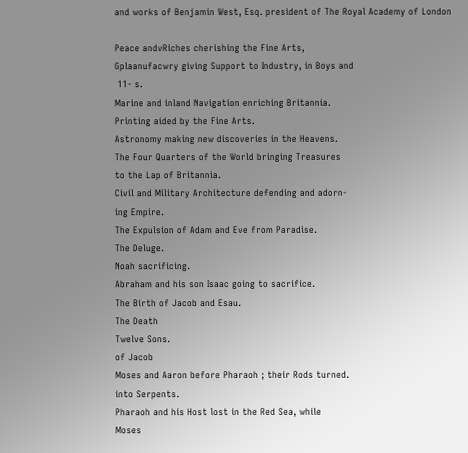and works of Benjamin West, Esq. president of The Royal Academy of London

Peace andvRiches cherishing the Fine Arts,
Gplaanufacwry giving Support to Industry, in Boys and
 11- s.
Marine and inland Navigation enriching Britannia.
Printing aided by the Fine Arts.
Astronomy making new discoveries in the Heavens.
The Four Quarters of the World bringing Treasures
to the Lap of Britannia.
Civil and Military Architecture defending and adorn-
ing Empire.
The Expulsion of Adam and Eve from Paradise.
The Deluge.
Noah sacrificing.
Abraham and his son Isaac going to sacrifice.
The Birth of Jacob and Esau.
The Death
Twelve Sons.
of Jacob
Moses and Aaron before Pharaoh ; their Rods turned.
into Serpents.
Pharaoh and his Host lost in the Red Sea, while
Moses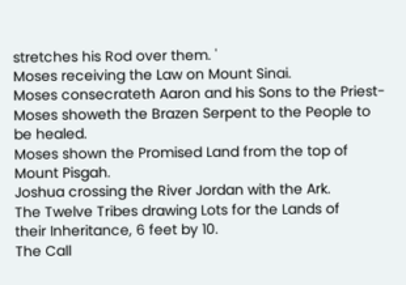stretches his Rod over them. '
Moses receiving the Law on Mount Sinai.
Moses consecrateth Aaron and his Sons to the Priest-
Moses showeth the Brazen Serpent to the People to
be healed.
Moses shown the Promised Land from the top of
Mount Pisgah.
Joshua crossing the River Jordan with the Ark.
The Twelve Tribes drawing Lots for the Lands of
their Inheritance, 6 feet by 10.
The Call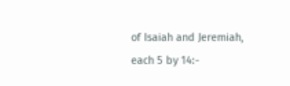of Isaiah and Jeremiah, each 5 by 14:-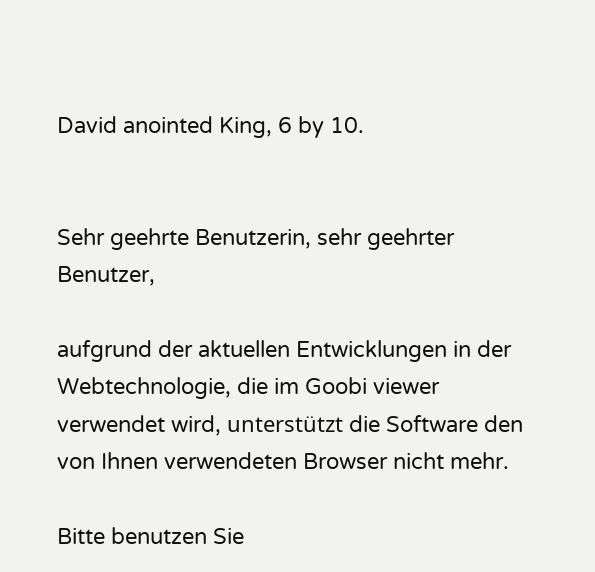David anointed King, 6 by 10.


Sehr geehrte Benutzerin, sehr geehrter Benutzer,

aufgrund der aktuellen Entwicklungen in der Webtechnologie, die im Goobi viewer verwendet wird, unterstützt die Software den von Ihnen verwendeten Browser nicht mehr.

Bitte benutzen Sie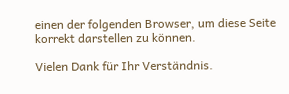einen der folgenden Browser, um diese Seite korrekt darstellen zu können.

Vielen Dank für Ihr Verständnis.